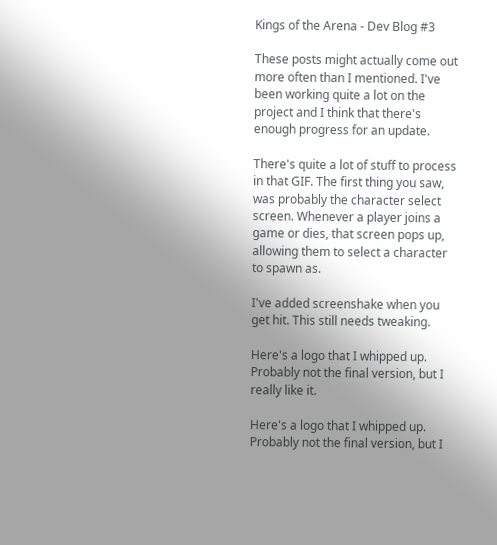Kings of the Arena - Dev Blog #3

These posts might actually come out more often than I mentioned. I've been working quite a lot on the project and I think that there's enough progress for an update.

There's quite a lot of stuff to process in that GIF. The first thing you saw, was probably the character select screen. Whenever a player joins a game or dies, that screen pops up, allowing them to select a character to spawn as.

I've added screenshake when you get hit. This still needs tweaking.

Here's a logo that I whipped up. Probably not the final version, but I really like it.

Here's a logo that I whipped up. Probably not the final version, but I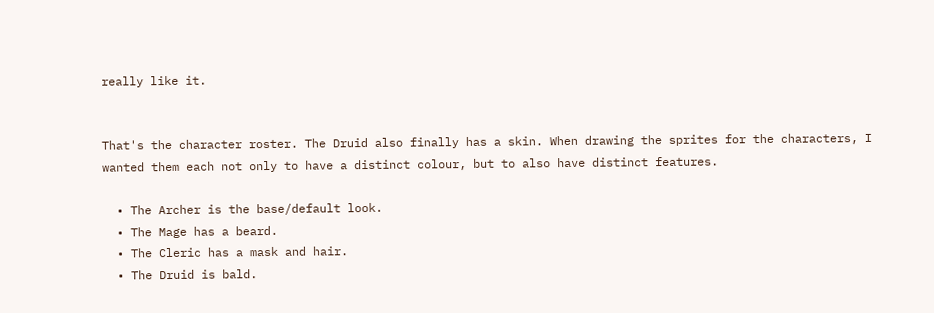really like it.


That's the character roster. The Druid also finally has a skin. When drawing the sprites for the characters, I wanted them each not only to have a distinct colour, but to also have distinct features.

  • The Archer is the base/default look.
  • The Mage has a beard.
  • The Cleric has a mask and hair.
  • The Druid is bald.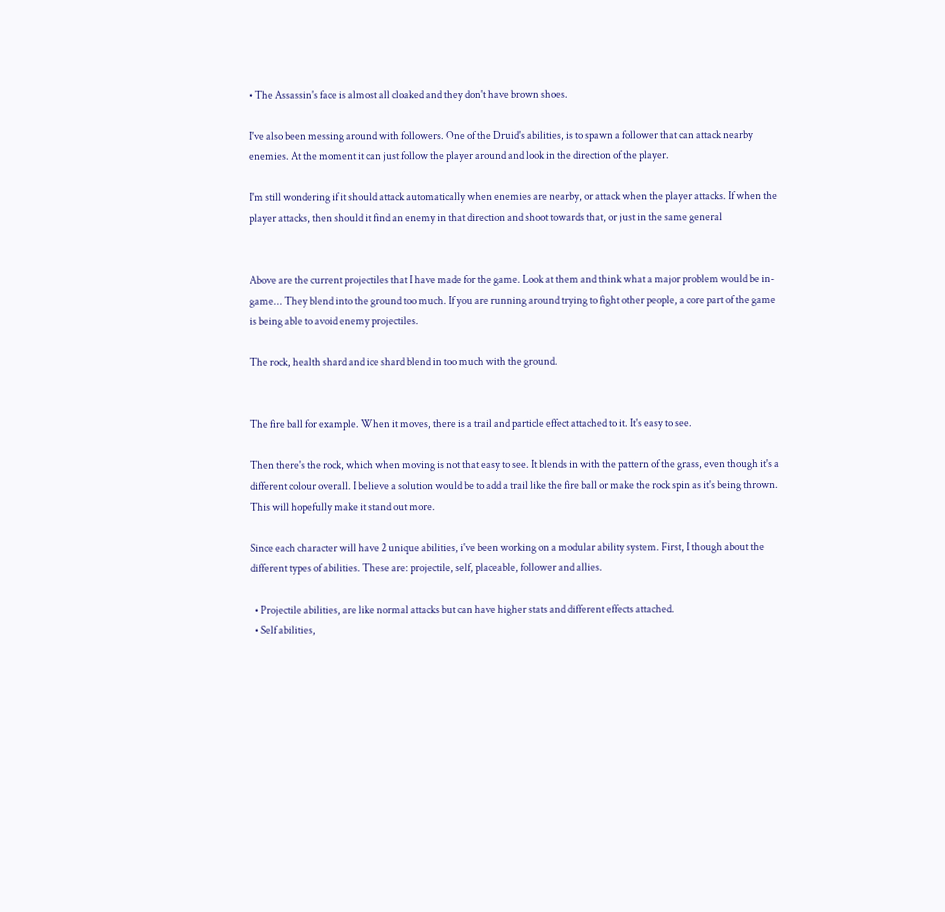• The Assassin's face is almost all cloaked and they don't have brown shoes.

I've also been messing around with followers. One of the Druid's abilities, is to spawn a follower that can attack nearby enemies. At the moment it can just follow the player around and look in the direction of the player.

I'm still wondering if it should attack automatically when enemies are nearby, or attack when the player attacks. If when the player attacks, then should it find an enemy in that direction and shoot towards that, or just in the same general


Above are the current projectiles that I have made for the game. Look at them and think what a major problem would be in-game... They blend into the ground too much. If you are running around trying to fight other people, a core part of the game is being able to avoid enemy projectiles.

The rock, health shard and ice shard blend in too much with the ground.


The fire ball for example. When it moves, there is a trail and particle effect attached to it. It's easy to see.

Then there's the rock, which when moving is not that easy to see. It blends in with the pattern of the grass, even though it's a different colour overall. I believe a solution would be to add a trail like the fire ball or make the rock spin as it's being thrown. This will hopefully make it stand out more.

Since each character will have 2 unique abilities, i've been working on a modular ability system. First, I though about the different types of abilities. These are: projectile, self, placeable, follower and allies.

  • Projectile abilities, are like normal attacks but can have higher stats and different effects attached.
  • Self abilities,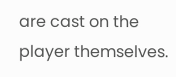are cast on the player themselves.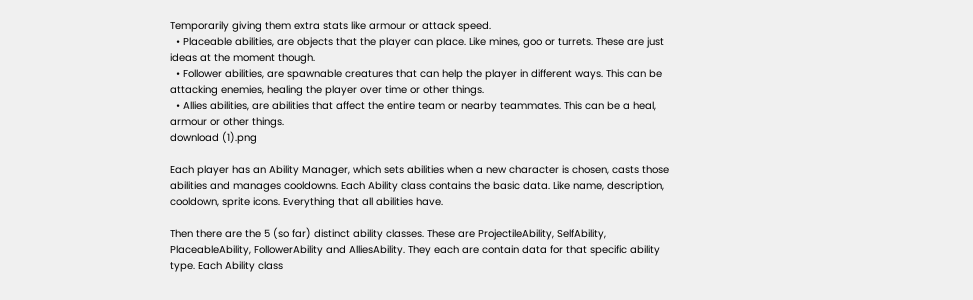Temporarily giving them extra stats like armour or attack speed.
  • Placeable abilities, are objects that the player can place. Like mines, goo or turrets. These are just ideas at the moment though.
  • Follower abilities, are spawnable creatures that can help the player in different ways. This can be attacking enemies, healing the player over time or other things.
  • Allies abilities, are abilities that affect the entire team or nearby teammates. This can be a heal, armour or other things.
download (1).png

Each player has an Ability Manager, which sets abilities when a new character is chosen, casts those abilities and manages cooldowns. Each Ability class contains the basic data. Like name, description, cooldown, sprite icons. Everything that all abilities have.

Then there are the 5 (so far) distinct ability classes. These are ProjectileAbility, SelfAbility, PlaceableAbility, FollowerAbility and AlliesAbility. They each are contain data for that specific ability type. Each Ability class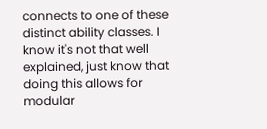connects to one of these distinct ability classes. I know it's not that well explained, just know that doing this allows for modular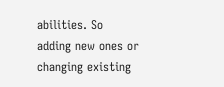abilities. So adding new ones or changing existing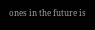ones in the future is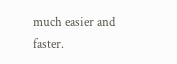much easier and faster.